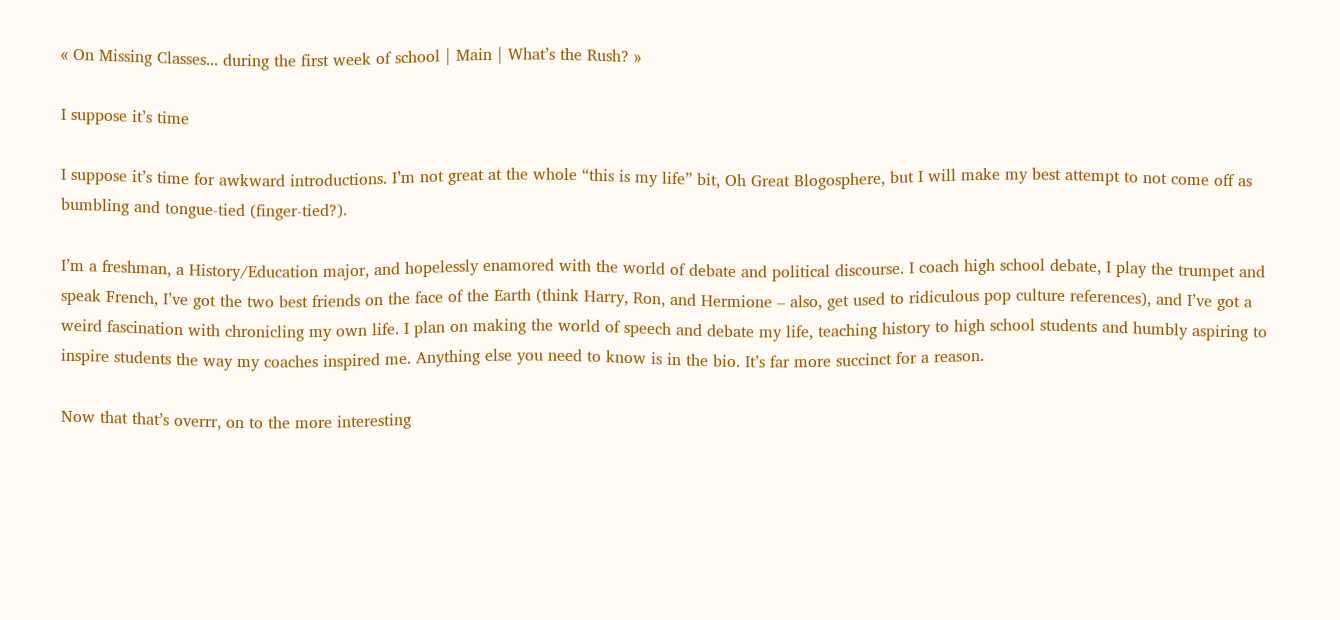« On Missing Classes... during the first week of school | Main | What’s the Rush? »

I suppose it’s time

I suppose it’s time for awkward introductions. I’m not great at the whole “this is my life” bit, Oh Great Blogosphere, but I will make my best attempt to not come off as bumbling and tongue-tied (finger-tied?).

I’m a freshman, a History/Education major, and hopelessly enamored with the world of debate and political discourse. I coach high school debate, I play the trumpet and speak French, I’ve got the two best friends on the face of the Earth (think Harry, Ron, and Hermione – also, get used to ridiculous pop culture references), and I’ve got a weird fascination with chronicling my own life. I plan on making the world of speech and debate my life, teaching history to high school students and humbly aspiring to inspire students the way my coaches inspired me. Anything else you need to know is in the bio. It’s far more succinct for a reason.

Now that that’s overrr, on to the more interesting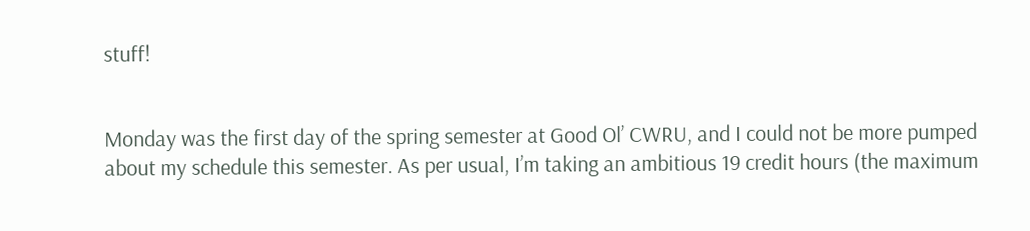stuff!


Monday was the first day of the spring semester at Good Ol’ CWRU, and I could not be more pumped about my schedule this semester. As per usual, I’m taking an ambitious 19 credit hours (the maximum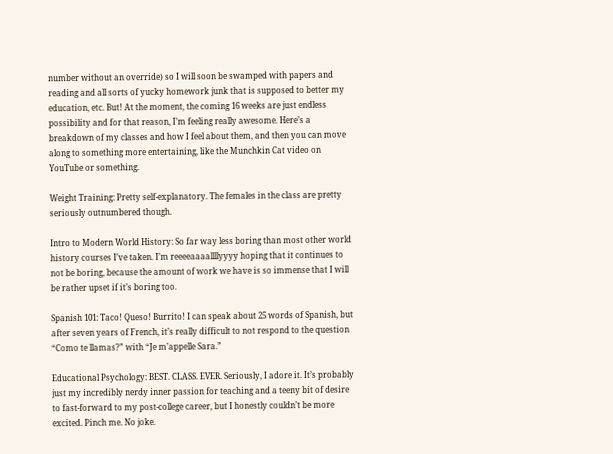number without an override) so I will soon be swamped with papers and reading and all sorts of yucky homework junk that is supposed to better my education, etc. But! At the moment, the coming 16 weeks are just endless possibility and for that reason, I’m feeling really awesome. Here’s a breakdown of my classes and how I feel about them, and then you can move along to something more entertaining, like the Munchkin Cat video on YouTube or something.

Weight Training: Pretty self-explanatory. The females in the class are pretty seriously outnumbered though.

Intro to Modern World History: So far way less boring than most other world history courses I’ve taken. I’m reeeeaaaallllyyyy hoping that it continues to not be boring, because the amount of work we have is so immense that I will be rather upset if it’s boring too.

Spanish 101: Taco! Queso! Burrito! I can speak about 25 words of Spanish, but after seven years of French, it’s really difficult to not respond to the question “Como te llamas?” with “Je m’appelle Sara.”

Educational Psychology: BEST. CLASS. EVER. Seriously, I adore it. It’s probably just my incredibly nerdy inner passion for teaching and a teeny bit of desire to fast-forward to my post-college career, but I honestly couldn’t be more excited. Pinch me. No joke.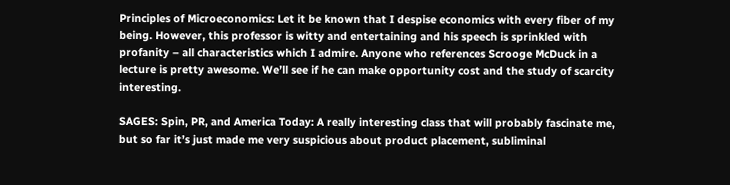Principles of Microeconomics: Let it be known that I despise economics with every fiber of my being. However, this professor is witty and entertaining and his speech is sprinkled with profanity – all characteristics which I admire. Anyone who references Scrooge McDuck in a lecture is pretty awesome. We’ll see if he can make opportunity cost and the study of scarcity interesting.

SAGES: Spin, PR, and America Today: A really interesting class that will probably fascinate me, but so far it’s just made me very suspicious about product placement, subliminal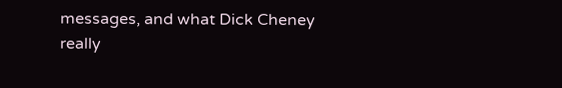messages, and what Dick Cheney really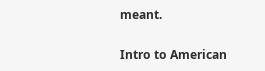meant.

Intro to American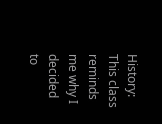History: This class reminds me why I decided to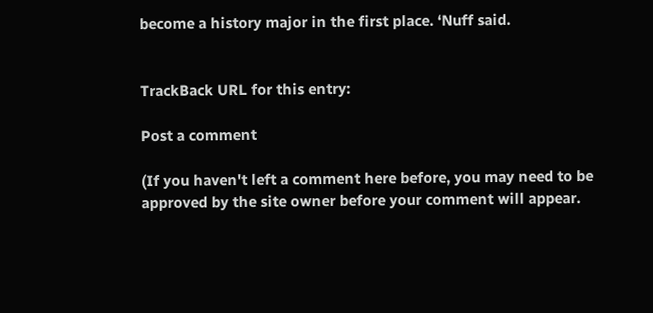become a history major in the first place. ‘Nuff said.


TrackBack URL for this entry:

Post a comment

(If you haven't left a comment here before, you may need to be approved by the site owner before your comment will appear.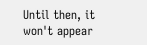Until then, it won't appear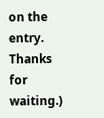on the entry. Thanks for waiting.)